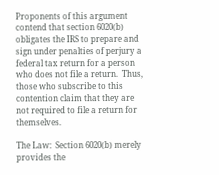Proponents of this argument contend that section 6020(b) obligates the IRS to prepare and sign under penalties of perjury a federal tax return for a person who does not file a return.  Thus, those who subscribe to this contention claim that they are not required to file a return for themselves.

The Law:  Section 6020(b) merely provides the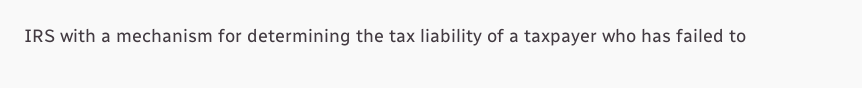IRS with a mechanism for determining the tax liability of a taxpayer who has failed to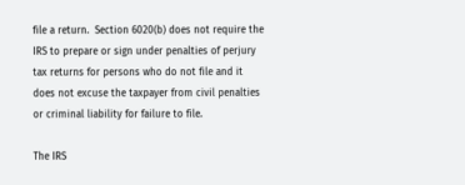file a return.  Section 6020(b) does not require the IRS to prepare or sign under penalties of perjury tax returns for persons who do not file and it does not excuse the taxpayer from civil penalties or criminal liability for failure to file.

The IRS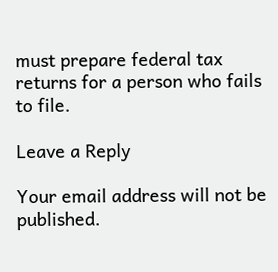must prepare federal tax returns for a person who fails to file.

Leave a Reply

Your email address will not be published.